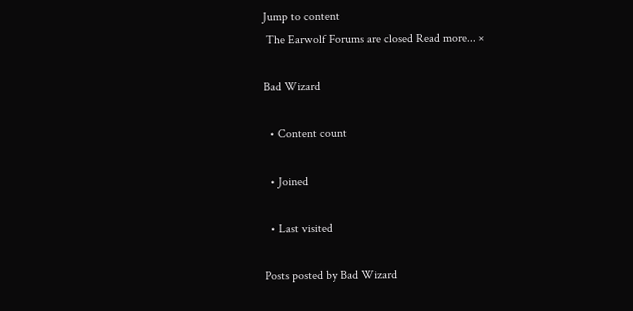Jump to content
 The Earwolf Forums are closed Read more... ×

Bad Wizard

  • Content count

  • Joined

  • Last visited

Posts posted by Bad Wizard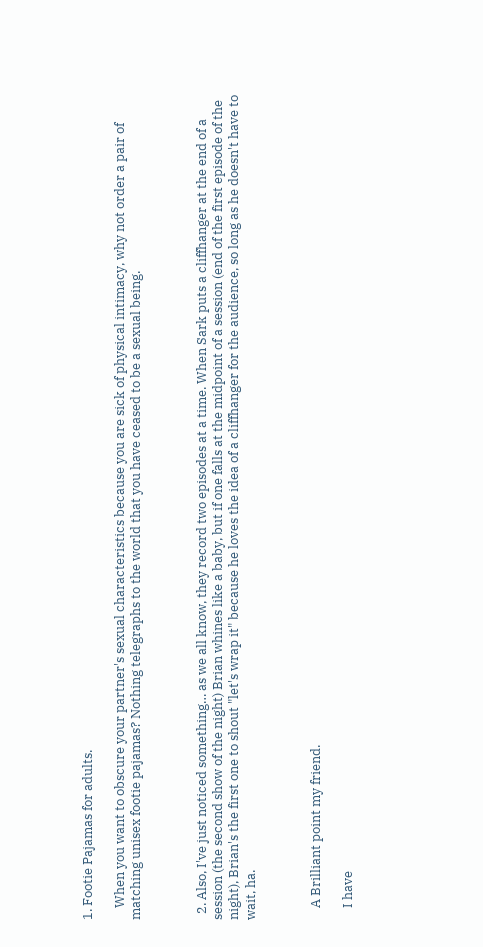1. Footie Pajamas for adults.

    When you want to obscure your partner's sexual characteristics because you are sick of physical intimacy, why not order a pair of matching unisex footie pajamas? Nothing telegraphs to the world that you have ceased to be a sexual being.



  2. Also, I've just noticed something… as we all know, they record two episodes at a time. When Sark puts a cliffhanger at the end of a session (the second show of the night) Brian whines like a baby, but if one falls at the midpoint of a session (end of the first episode of the night), Brian's the first one to shout "let's wrap it" because he loves the idea of a cliffhanger for the audience, so long as he doesn't have to wait, ha.



    A Brilliant point my friend.

    I have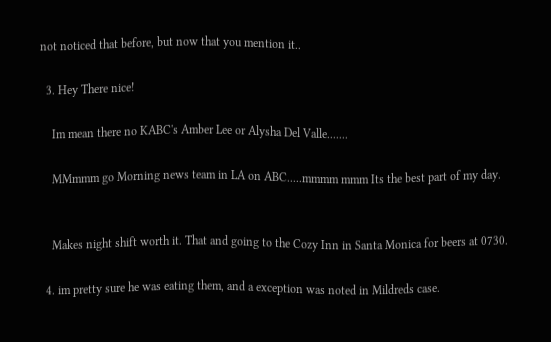not noticed that before, but now that you mention it..

  3. Hey There nice!

    Im mean there no KABC's Amber Lee or Alysha Del Valle.......

    MMmmm go Morning news team in LA on ABC.....mmmm mmm Its the best part of my day.


    Makes night shift worth it. That and going to the Cozy Inn in Santa Monica for beers at 0730.

  4. im pretty sure he was eating them, and a exception was noted in Mildreds case.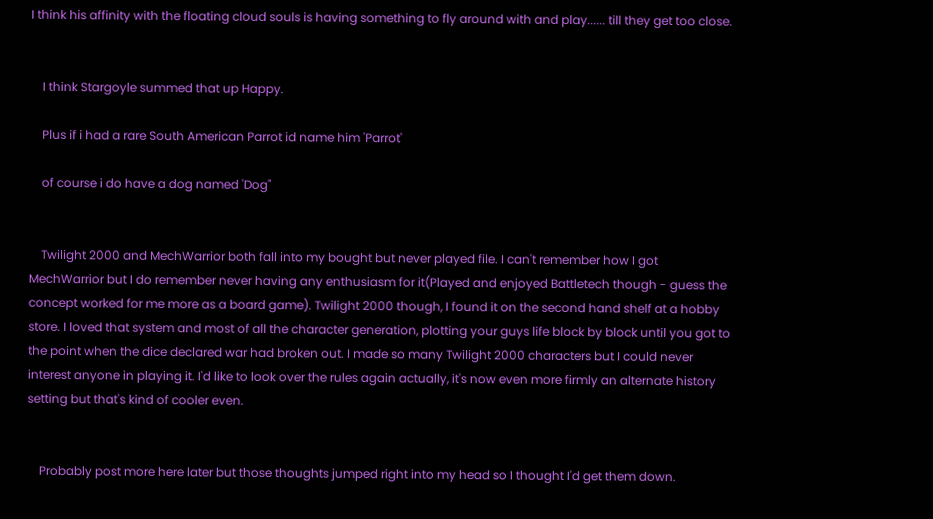I think his affinity with the floating cloud souls is having something to fly around with and play...... till they get too close.


    I think Stargoyle summed that up Happy.

    Plus if i had a rare South American Parrot id name him 'Parrot'

    of course i do have a dog named 'Dog"


    Twilight 2000 and MechWarrior both fall into my bought but never played file. I can't remember how I got MechWarrior but I do remember never having any enthusiasm for it(Played and enjoyed Battletech though - guess the concept worked for me more as a board game). Twilight 2000 though, I found it on the second hand shelf at a hobby store. I loved that system and most of all the character generation, plotting your guys life block by block until you got to the point when the dice declared war had broken out. I made so many Twilight 2000 characters but I could never interest anyone in playing it. I'd like to look over the rules again actually, it's now even more firmly an alternate history setting but that's kind of cooler even.


    Probably post more here later but those thoughts jumped right into my head so I thought I'd get them down.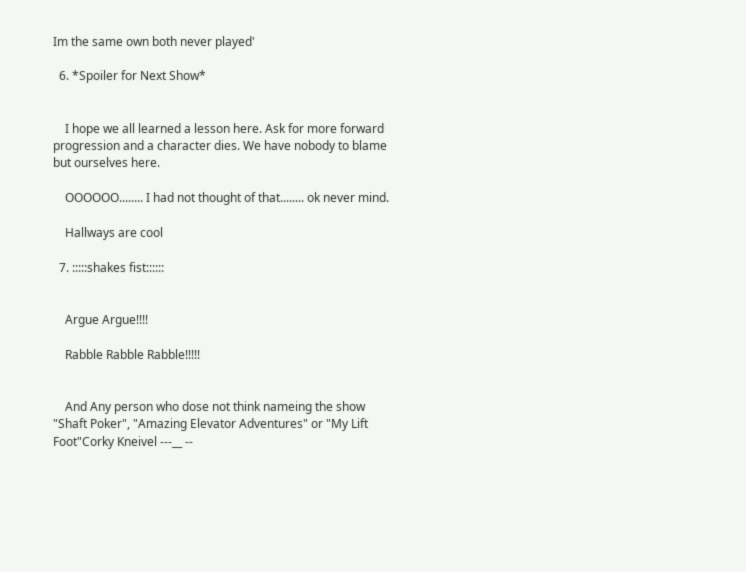Im the same own both never played'

  6. *Spoiler for Next Show*


    I hope we all learned a lesson here. Ask for more forward progression and a character dies. We have nobody to blame but ourselves here.

    OOOOOO........ I had not thought of that........ ok never mind.

    Hallways are cool

  7. :::::shakes fist::::::


    Argue Argue!!!!

    Rabble Rabble Rabble!!!!!


    And Any person who dose not think nameing the show "Shaft Poker", "Amazing Elevator Adventures" or "My Lift Foot"Corky Kneivel ---__ --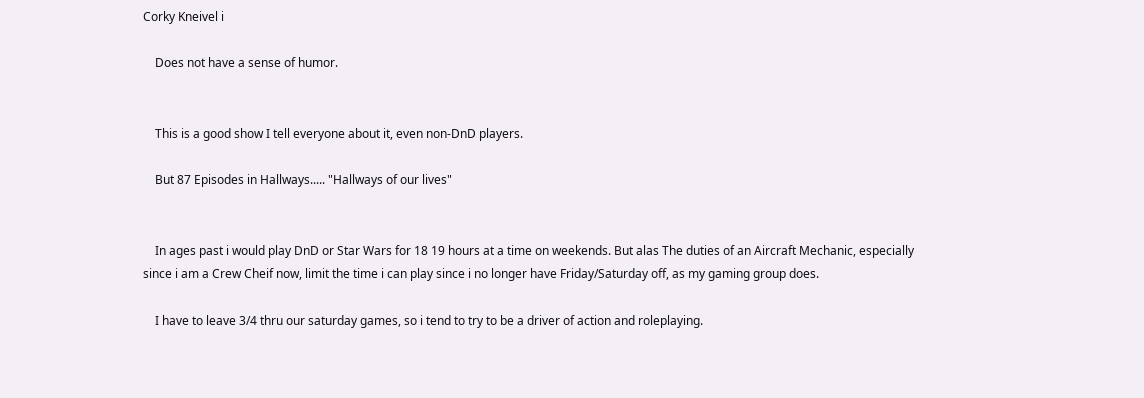Corky Kneivel i

    Does not have a sense of humor.


    This is a good show I tell everyone about it, even non-DnD players.

    But 87 Episodes in Hallways..... "Hallways of our lives"


    In ages past i would play DnD or Star Wars for 18 19 hours at a time on weekends. But alas The duties of an Aircraft Mechanic, especially since i am a Crew Cheif now, limit the time i can play since i no longer have Friday/Saturday off, as my gaming group does.

    I have to leave 3/4 thru our saturday games, so i tend to try to be a driver of action and roleplaying.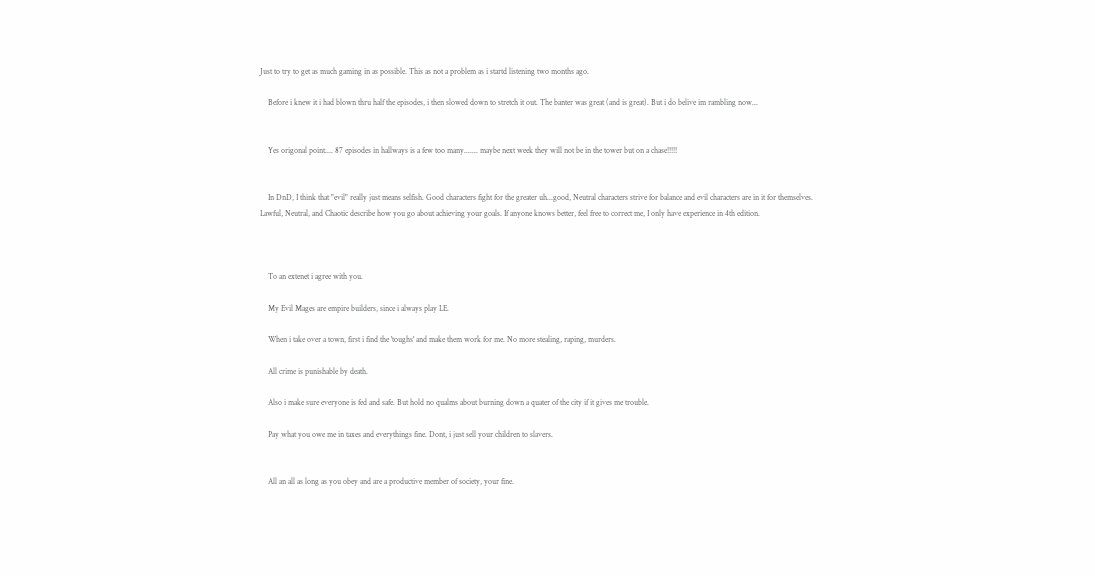Just to try to get as much gaming in as possible. This as not a problem as i startd listening two months ago.

    Before i knew it i had blown thru half the episodes, i then slowed down to stretch it out. The banter was great (and is great). But i do belive im rambling now...


    Yes origonal point.... 87 episodes in hallways is a few too many....... maybe next week they will not be in the tower but on a chase!!!!!


    In DnD, I think that "evil" really just means selfish. Good characters fight for the greater uh...good, Neutral characters strive for balance and evil characters are in it for themselves. Lawful, Neutral, and Chaotic describe how you go about achieving your goals. If anyone knows better, feel free to correct me, I only have experience in 4th edition.



    To an extenet i agree with you.

    My Evil Mages are empire builders, since i always play LE.

    When i take over a town, first i find the 'toughs' and make them work for me. No more stealing, raping, murders.

    All crime is punishable by death.

    Also i make sure everyone is fed and safe. But hold no qualms about burning down a quater of the city if it gives me trouble.

    Pay what you owe me in taxes and everythings fine. Dont, i just sell your children to slavers.


    All an all as long as you obey and are a productive member of society, your fine.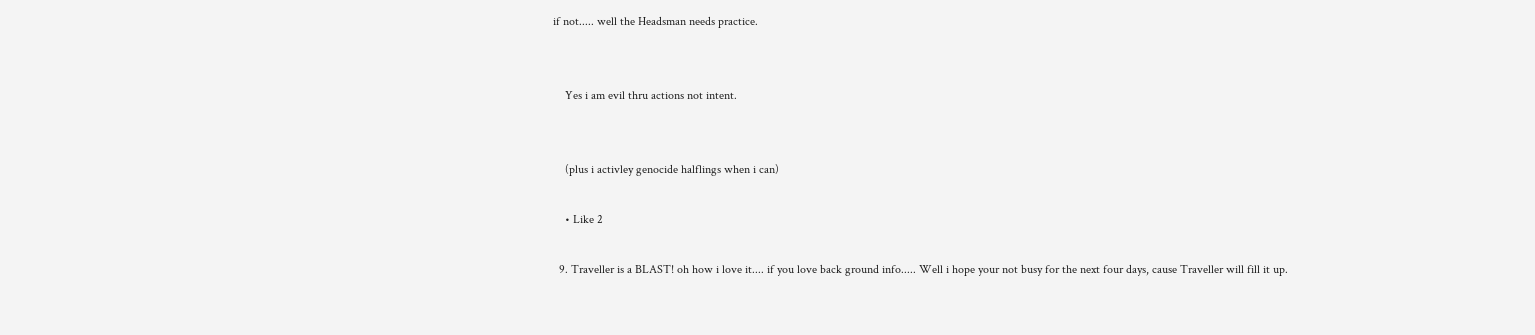if not..... well the Headsman needs practice.


    Yes i am evil thru actions not intent.


    (plus i activley genocide halflings when i can)

    • Like 2

  9. Traveller is a BLAST! oh how i love it.... if you love back ground info..... Well i hope your not busy for the next four days, cause Traveller will fill it up.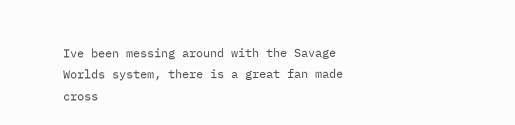Ive been messing around with the Savage Worlds system, there is a great fan made cross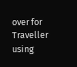over for Traveller using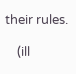their rules.

    (ill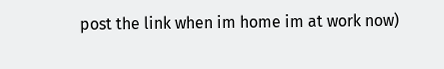post the link when im home im at work now)